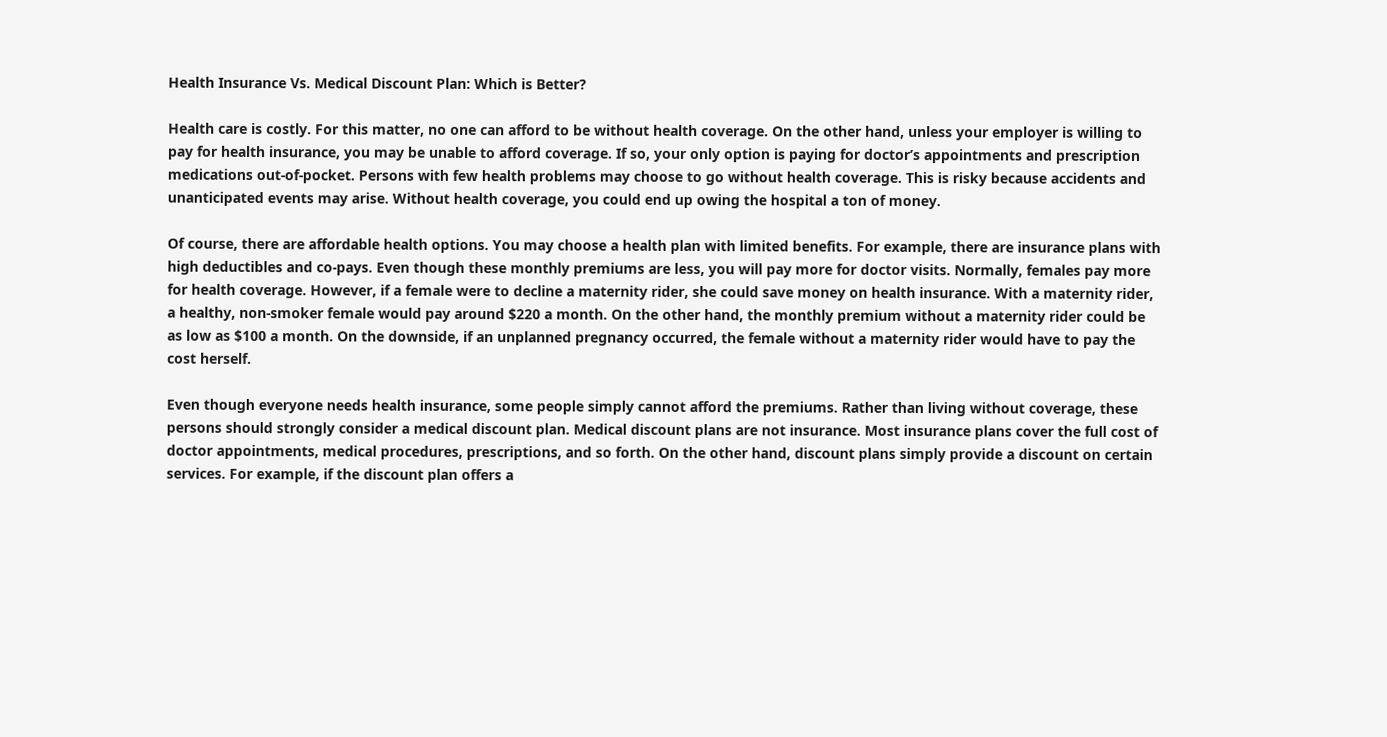Health Insurance Vs. Medical Discount Plan: Which is Better?

Health care is costly. For this matter, no one can afford to be without health coverage. On the other hand, unless your employer is willing to pay for health insurance, you may be unable to afford coverage. If so, your only option is paying for doctor’s appointments and prescription medications out-of-pocket. Persons with few health problems may choose to go without health coverage. This is risky because accidents and unanticipated events may arise. Without health coverage, you could end up owing the hospital a ton of money.

Of course, there are affordable health options. You may choose a health plan with limited benefits. For example, there are insurance plans with high deductibles and co-pays. Even though these monthly premiums are less, you will pay more for doctor visits. Normally, females pay more for health coverage. However, if a female were to decline a maternity rider, she could save money on health insurance. With a maternity rider, a healthy, non-smoker female would pay around $220 a month. On the other hand, the monthly premium without a maternity rider could be as low as $100 a month. On the downside, if an unplanned pregnancy occurred, the female without a maternity rider would have to pay the cost herself.

Even though everyone needs health insurance, some people simply cannot afford the premiums. Rather than living without coverage, these persons should strongly consider a medical discount plan. Medical discount plans are not insurance. Most insurance plans cover the full cost of doctor appointments, medical procedures, prescriptions, and so forth. On the other hand, discount plans simply provide a discount on certain services. For example, if the discount plan offers a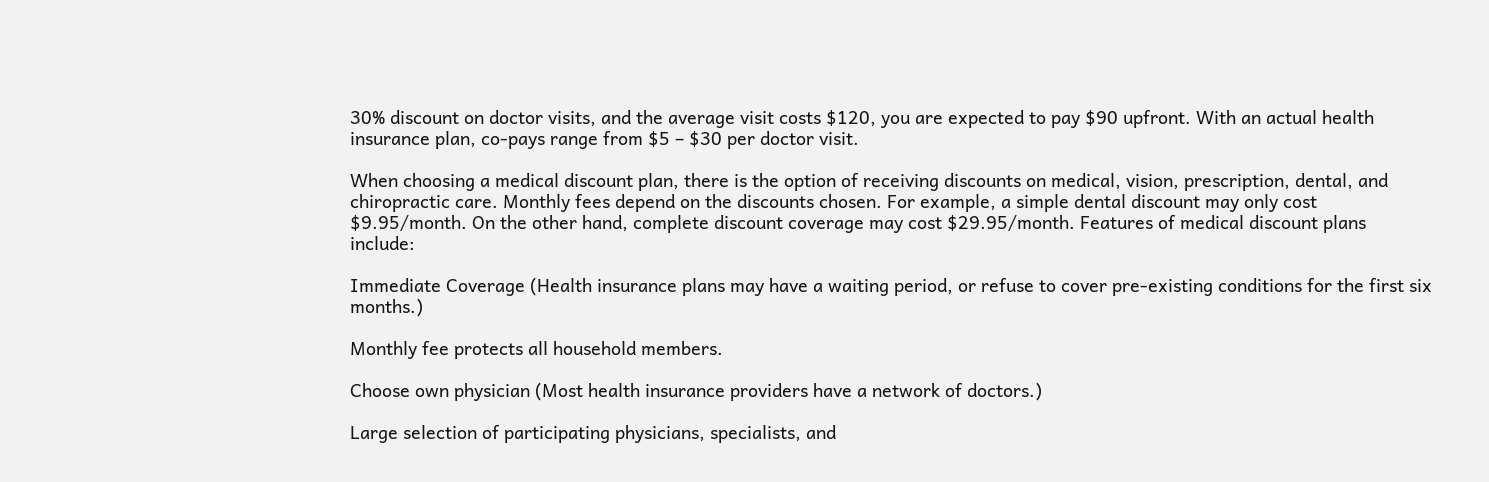30% discount on doctor visits, and the average visit costs $120, you are expected to pay $90 upfront. With an actual health insurance plan, co-pays range from $5 – $30 per doctor visit.

When choosing a medical discount plan, there is the option of receiving discounts on medical, vision, prescription, dental, and chiropractic care. Monthly fees depend on the discounts chosen. For example, a simple dental discount may only cost $9.95/month. On the other hand, complete discount coverage may cost $29.95/month. Features of medical discount plans include:

Immediate Coverage (Health insurance plans may have a waiting period, or refuse to cover pre-existing conditions for the first six months.)

Monthly fee protects all household members.

Choose own physician (Most health insurance providers have a network of doctors.)

Large selection of participating physicians, specialists, and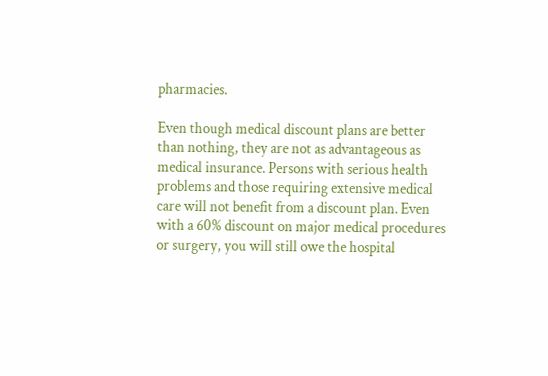pharmacies.

Even though medical discount plans are better than nothing, they are not as advantageous as medical insurance. Persons with serious health problems and those requiring extensive medical care will not benefit from a discount plan. Even with a 60% discount on major medical procedures or surgery, you will still owe the hospital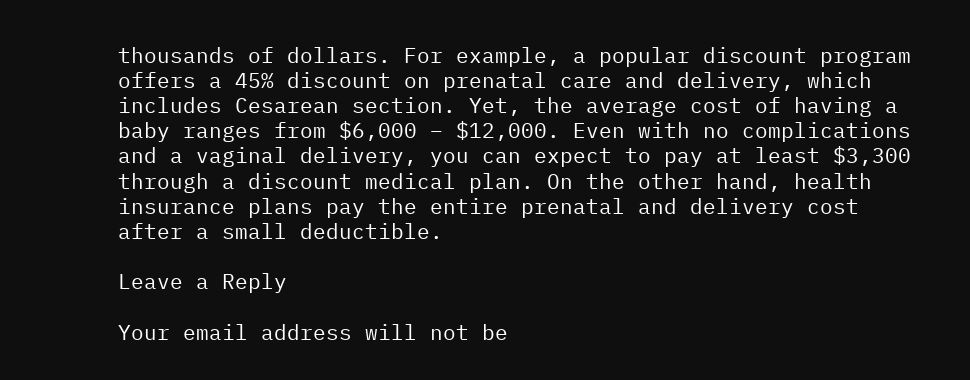thousands of dollars. For example, a popular discount program offers a 45% discount on prenatal care and delivery, which includes Cesarean section. Yet, the average cost of having a baby ranges from $6,000 – $12,000. Even with no complications and a vaginal delivery, you can expect to pay at least $3,300 through a discount medical plan. On the other hand, health insurance plans pay the entire prenatal and delivery cost after a small deductible.

Leave a Reply

Your email address will not be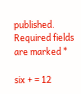published. Required fields are marked *

six + = 12